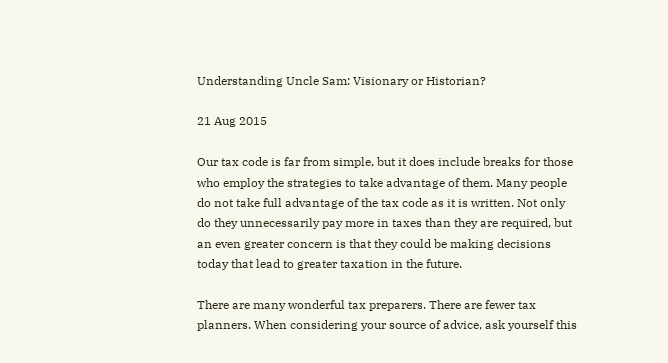Understanding Uncle Sam: Visionary or Historian?

21 Aug 2015

Our tax code is far from simple, but it does include breaks for those who employ the strategies to take advantage of them. Many people do not take full advantage of the tax code as it is written. Not only do they unnecessarily pay more in taxes than they are required, but an even greater concern is that they could be making decisions today that lead to greater taxation in the future.

There are many wonderful tax preparers. There are fewer tax planners. When considering your source of advice, ask yourself this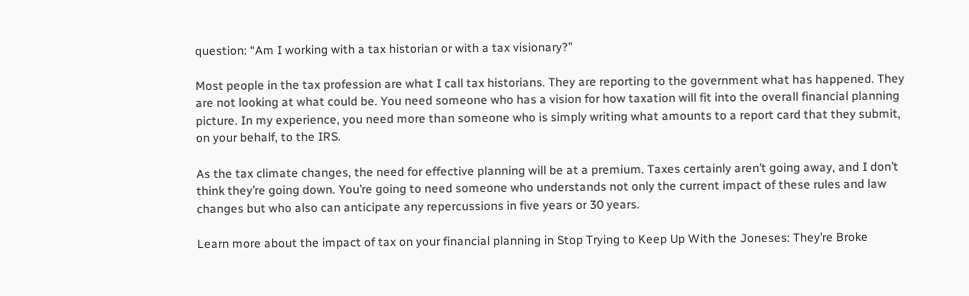question: “Am I working with a tax historian or with a tax visionary?”

Most people in the tax profession are what I call tax historians. They are reporting to the government what has happened. They are not looking at what could be. You need someone who has a vision for how taxation will fit into the overall financial planning picture. In my experience, you need more than someone who is simply writing what amounts to a report card that they submit, on your behalf, to the IRS.

As the tax climate changes, the need for effective planning will be at a premium. Taxes certainly aren’t going away, and I don’t think they’re going down. You’re going to need someone who understands not only the current impact of these rules and law changes but who also can anticipate any repercussions in five years or 30 years.

Learn more about the impact of tax on your financial planning in Stop Trying to Keep Up With the Joneses: They’re Broke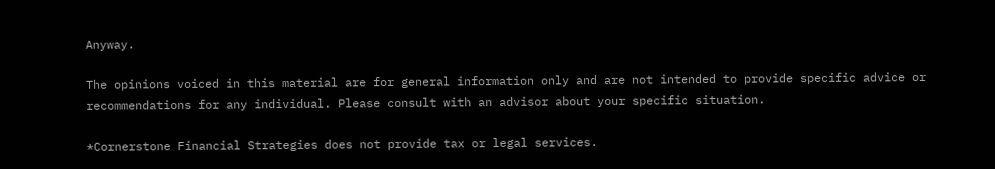Anyway.

The opinions voiced in this material are for general information only and are not intended to provide specific advice or recommendations for any individual. Please consult with an advisor about your specific situation.

*Cornerstone Financial Strategies does not provide tax or legal services.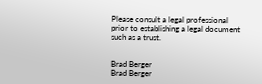Please consult a legal professional prior to establishing a legal document such as a trust.


Brad Berger
Brad Berger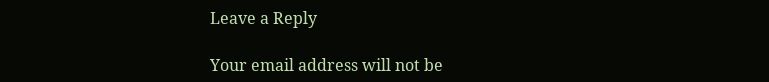Leave a Reply

Your email address will not be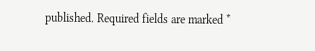published. Required fields are marked *